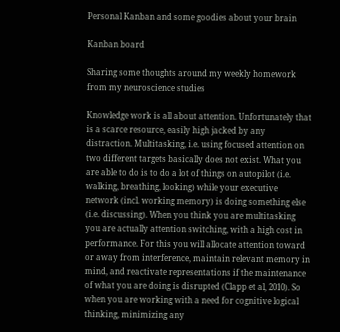Personal Kanban and some goodies about your brain

Kanban board

Sharing some thoughts around my weekly homework from my neuroscience studies

Knowledge work is all about attention. Unfortunately that is a scarce resource, easily high jacked by any distraction. Multitasking, i.e. using focused attention on two different targets basically does not exist. What you are able to do is to do a lot of things on autopilot (i.e. walking, breathing, looking) while your executive network (incl. working memory) is doing something else (i.e. discussing). When you think you are multitasking you are actually attention switching, with a high cost in performance. For this you will allocate attention toward or away from interference, maintain relevant memory in mind, and reactivate representations if the maintenance of what you are doing is disrupted (Clapp et al, 2010). So when you are working with a need for cognitive logical thinking, minimizing any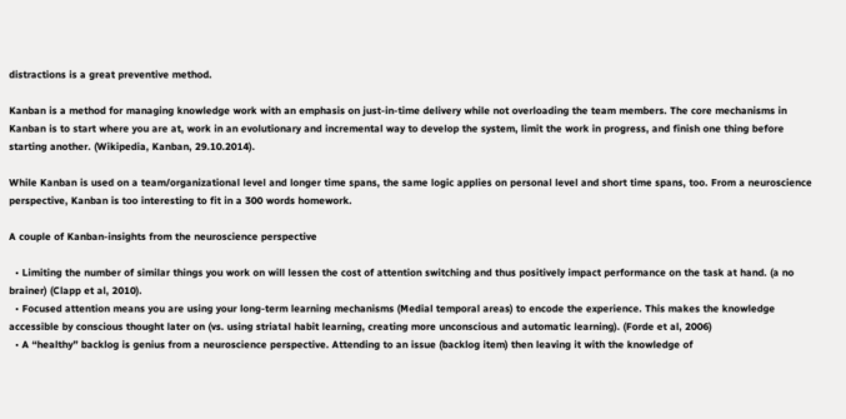distractions is a great preventive method.

Kanban is a method for managing knowledge work with an emphasis on just-in-time delivery while not overloading the team members. The core mechanisms in Kanban is to start where you are at, work in an evolutionary and incremental way to develop the system, limit the work in progress, and finish one thing before starting another. (Wikipedia, Kanban, 29.10.2014).

While Kanban is used on a team/organizational level and longer time spans, the same logic applies on personal level and short time spans, too. From a neuroscience perspective, Kanban is too interesting to fit in a 300 words homework.

A couple of Kanban-insights from the neuroscience perspective

  • Limiting the number of similar things you work on will lessen the cost of attention switching and thus positively impact performance on the task at hand. (a no brainer) (Clapp et al, 2010).
  • Focused attention means you are using your long-term learning mechanisms (Medial temporal areas) to encode the experience. This makes the knowledge accessible by conscious thought later on (vs. using striatal habit learning, creating more unconscious and automatic learning). (Forde et al, 2006)
  • A “healthy” backlog is genius from a neuroscience perspective. Attending to an issue (backlog item) then leaving it with the knowledge of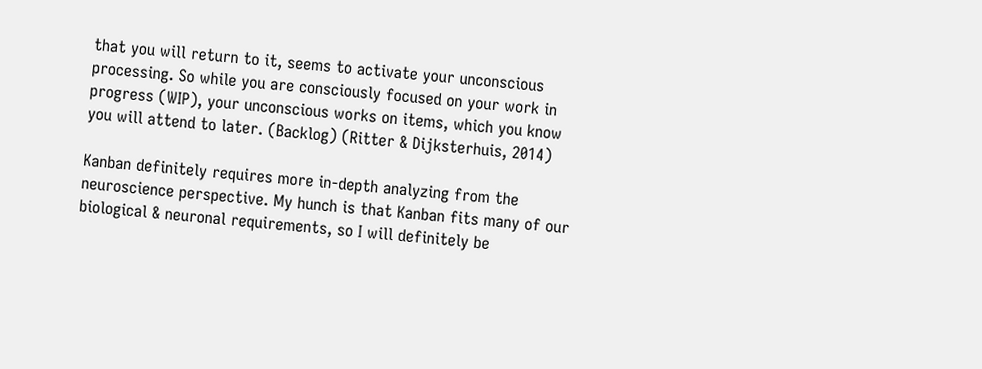that you will return to it, seems to activate your unconscious processing. So while you are consciously focused on your work in progress (WIP), your unconscious works on items, which you know you will attend to later. (Backlog) (Ritter & Dijksterhuis, 2014)

Kanban definitely requires more in-depth analyzing from the neuroscience perspective. My hunch is that Kanban fits many of our biological & neuronal requirements, so I will definitely be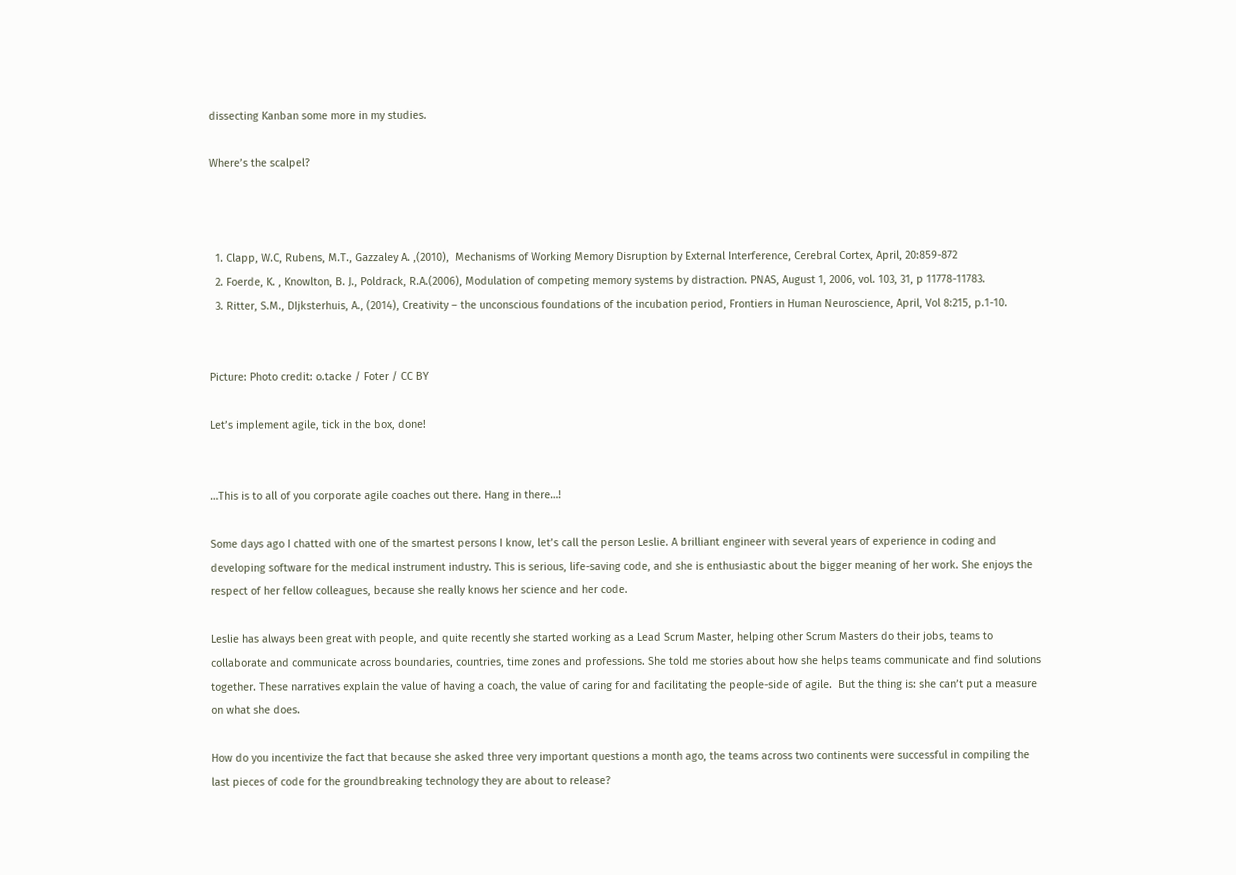dissecting Kanban some more in my studies.

Where’s the scalpel?



  1. Clapp, W.C, Rubens, M.T., Gazzaley A. ,(2010),  Mechanisms of Working Memory Disruption by External Interference, Cerebral Cortex, April, 20:859-872
  2. Foerde, K. , Knowlton, B. J., Poldrack, R.A.(2006), Modulation of competing memory systems by distraction. PNAS, August 1, 2006, vol. 103, 31, p 11778-11783.
  3. Ritter, S.M., DIjksterhuis, A., (2014), Creativity – the unconscious foundations of the incubation period, Frontiers in Human Neuroscience, April, Vol 8:215, p.1-10.


Picture: Photo credit: o.tacke / Foter / CC BY

Let’s implement agile, tick in the box, done!


…This is to all of you corporate agile coaches out there. Hang in there…!

Some days ago I chatted with one of the smartest persons I know, let’s call the person Leslie. A brilliant engineer with several years of experience in coding and developing software for the medical instrument industry. This is serious, life-saving code, and she is enthusiastic about the bigger meaning of her work. She enjoys the respect of her fellow colleagues, because she really knows her science and her code.

Leslie has always been great with people, and quite recently she started working as a Lead Scrum Master, helping other Scrum Masters do their jobs, teams to collaborate and communicate across boundaries, countries, time zones and professions. She told me stories about how she helps teams communicate and find solutions together. These narratives explain the value of having a coach, the value of caring for and facilitating the people-side of agile.  But the thing is: she can’t put a measure on what she does.

How do you incentivize the fact that because she asked three very important questions a month ago, the teams across two continents were successful in compiling the last pieces of code for the groundbreaking technology they are about to release?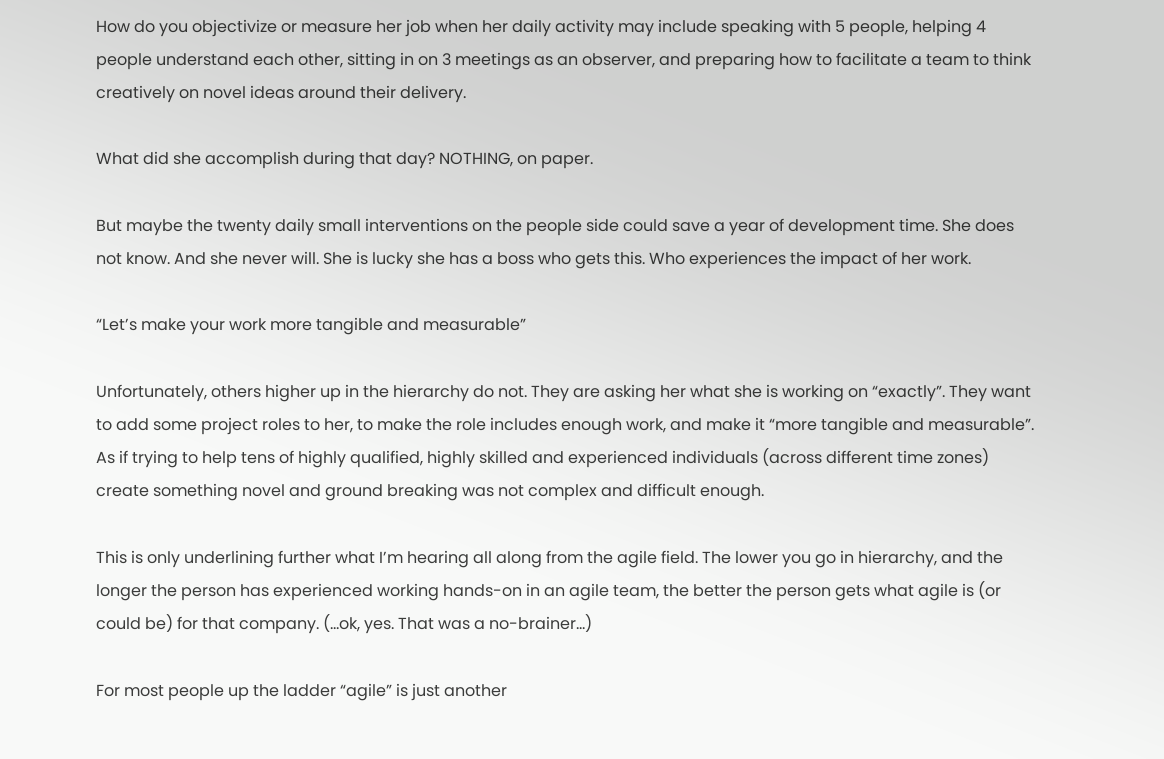How do you objectivize or measure her job when her daily activity may include speaking with 5 people, helping 4 people understand each other, sitting in on 3 meetings as an observer, and preparing how to facilitate a team to think creatively on novel ideas around their delivery.

What did she accomplish during that day? NOTHING, on paper.

But maybe the twenty daily small interventions on the people side could save a year of development time. She does not know. And she never will. She is lucky she has a boss who gets this. Who experiences the impact of her work.

“Let’s make your work more tangible and measurable”

Unfortunately, others higher up in the hierarchy do not. They are asking her what she is working on “exactly”. They want to add some project roles to her, to make the role includes enough work, and make it “more tangible and measurable”. As if trying to help tens of highly qualified, highly skilled and experienced individuals (across different time zones) create something novel and ground breaking was not complex and difficult enough.

This is only underlining further what I’m hearing all along from the agile field. The lower you go in hierarchy, and the longer the person has experienced working hands-on in an agile team, the better the person gets what agile is (or could be) for that company. (…ok, yes. That was a no-brainer…)

For most people up the ladder “agile” is just another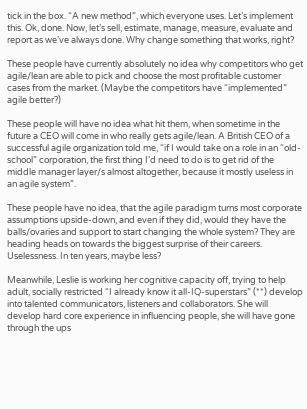tick in the box. “A new method”, which everyone uses. Let’s implement this. Ok, done. Now, let’s sell, estimate, manage, measure, evaluate and report as we’ve always done. Why change something that works, right?

These people have currently absolutely no idea why competitors who get agile/lean are able to pick and choose the most profitable customer cases from the market. (Maybe the competitors have “implemented” agile better?)

These people will have no idea what hit them, when sometime in the future a CEO will come in who really gets agile/lean. A British CEO of a successful agile organization told me, “if I would take on a role in an “old-school” corporation, the first thing I’d need to do is to get rid of the middle manager layer/s almost altogether, because it mostly useless in an agile system”.

These people have no idea, that the agile paradigm turns most corporate assumptions upside-down, and even if they did, would they have the balls/ovaries and support to start changing the whole system? They are heading heads on towards the biggest surprise of their careers. Uselessness. In ten years, maybe less?

Meanwhile, Leslie is working her cognitive capacity off, trying to help adult, socially restricted “I already know it all-IQ-superstars” (**) develop into talented communicators, listeners and collaborators. She will develop hard core experience in influencing people, she will have gone through the ups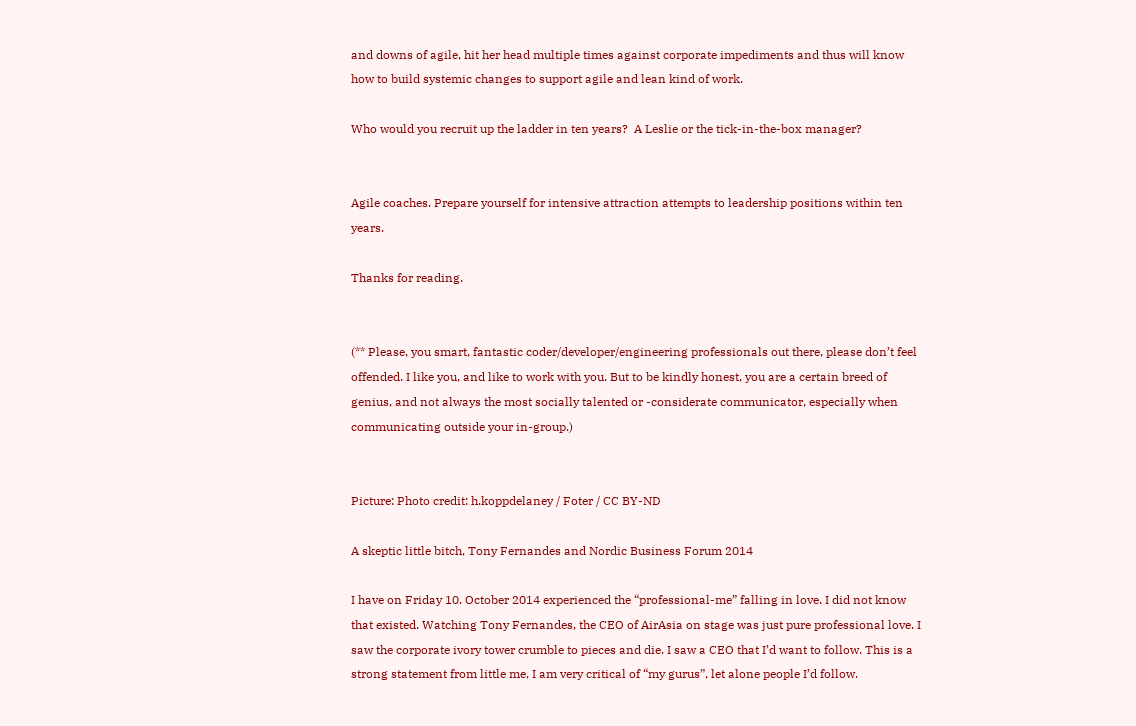and downs of agile, hit her head multiple times against corporate impediments and thus will know how to build systemic changes to support agile and lean kind of work.

Who would you recruit up the ladder in ten years?  A Leslie or the tick-in-the-box manager?


Agile coaches. Prepare yourself for intensive attraction attempts to leadership positions within ten years.

Thanks for reading.


(** Please, you smart, fantastic coder/developer/engineering professionals out there, please don’t feel offended. I like you, and like to work with you. But to be kindly honest, you are a certain breed of genius, and not always the most socially talented or -considerate communicator, especially when communicating outside your in-group.)


Picture: Photo credit: h.koppdelaney / Foter / CC BY-ND

A skeptic little bitch, Tony Fernandes and Nordic Business Forum 2014

I have on Friday 10. October 2014 experienced the “professional-me” falling in love. I did not know that existed. Watching Tony Fernandes, the CEO of AirAsia on stage was just pure professional love. I saw the corporate ivory tower crumble to pieces and die. I saw a CEO that I’d want to follow. This is a strong statement from little me, I am very critical of “my gurus”, let alone people I’d follow.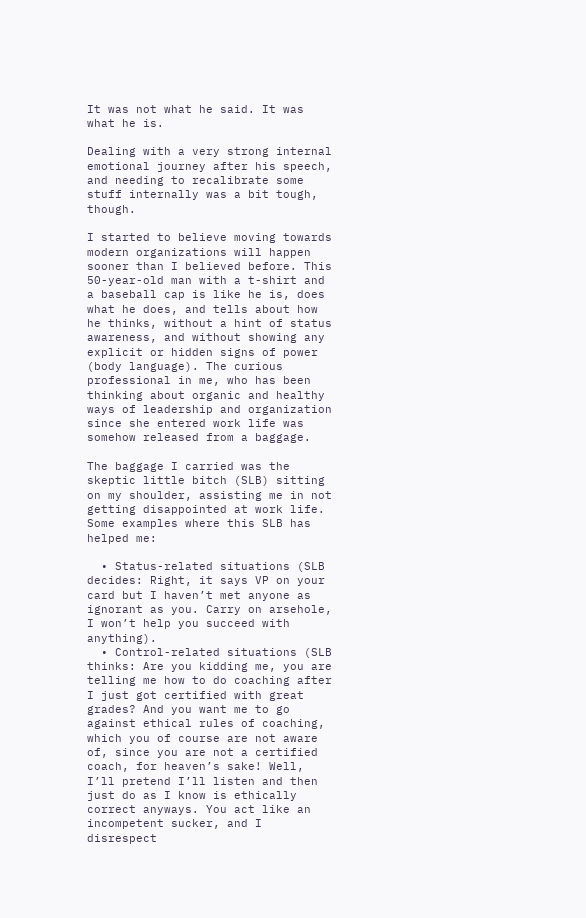It was not what he said. It was what he is.

Dealing with a very strong internal emotional journey after his speech, and needing to recalibrate some stuff internally was a bit tough, though.

I started to believe moving towards modern organizations will happen sooner than I believed before. This 50-year-old man with a t-shirt and a baseball cap is like he is, does what he does, and tells about how he thinks, without a hint of status awareness, and without showing any explicit or hidden signs of power (body language). The curious professional in me, who has been thinking about organic and healthy ways of leadership and organization since she entered work life was somehow released from a baggage.

The baggage I carried was the skeptic little bitch (SLB) sitting on my shoulder, assisting me in not getting disappointed at work life. Some examples where this SLB has helped me:

  • Status-related situations (SLB decides: Right, it says VP on your card but I haven’t met anyone as ignorant as you. Carry on arsehole, I won’t help you succeed with anything).
  • Control-related situations (SLB thinks: Are you kidding me, you are telling me how to do coaching after I just got certified with great grades? And you want me to go against ethical rules of coaching, which you of course are not aware of, since you are not a certified coach, for heaven’s sake! Well, I’ll pretend I’ll listen and then just do as I know is ethically correct anyways. You act like an incompetent sucker, and I disrespect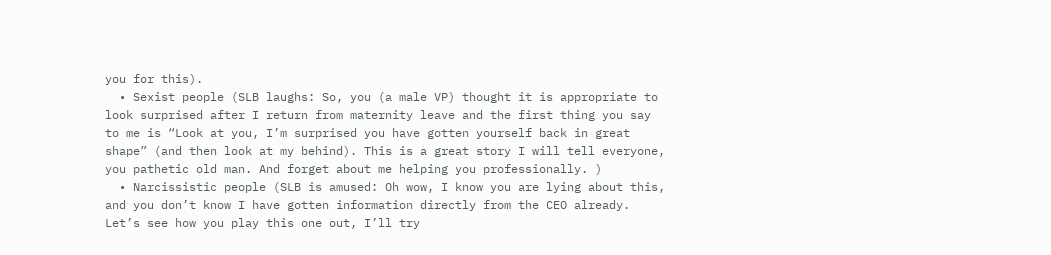you for this).
  • Sexist people (SLB laughs: So, you (a male VP) thought it is appropriate to look surprised after I return from maternity leave and the first thing you say to me is “Look at you, I’m surprised you have gotten yourself back in great shape” (and then look at my behind). This is a great story I will tell everyone, you pathetic old man. And forget about me helping you professionally. )
  • Narcissistic people (SLB is amused: Oh wow, I know you are lying about this, and you don’t know I have gotten information directly from the CEO already. Let’s see how you play this one out, I’ll try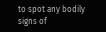to spot any bodily signs of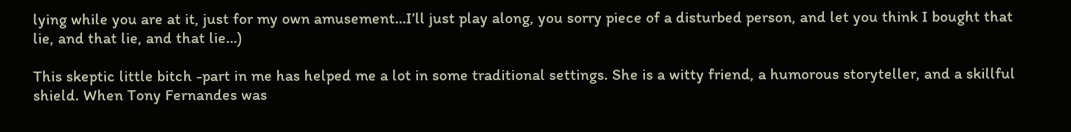lying while you are at it, just for my own amusement…I’ll just play along, you sorry piece of a disturbed person, and let you think I bought that lie, and that lie, and that lie…)

This skeptic little bitch -part in me has helped me a lot in some traditional settings. She is a witty friend, a humorous storyteller, and a skillful shield. When Tony Fernandes was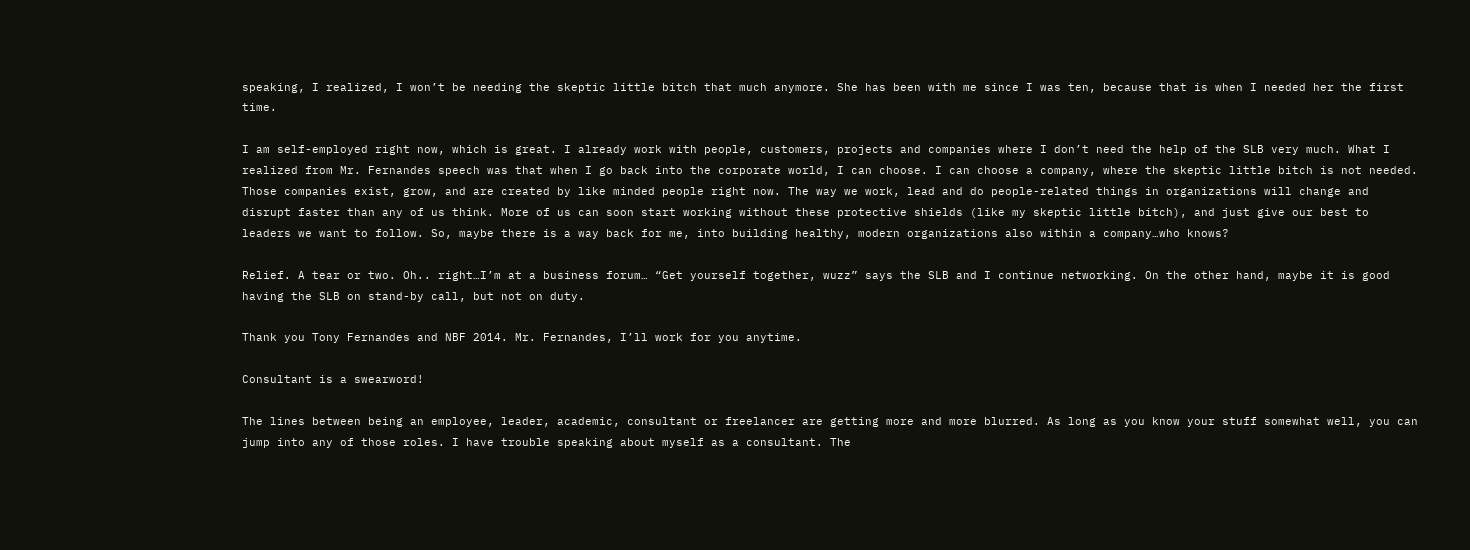speaking, I realized, I won’t be needing the skeptic little bitch that much anymore. She has been with me since I was ten, because that is when I needed her the first time.

I am self-employed right now, which is great. I already work with people, customers, projects and companies where I don’t need the help of the SLB very much. What I realized from Mr. Fernandes speech was that when I go back into the corporate world, I can choose. I can choose a company, where the skeptic little bitch is not needed. Those companies exist, grow, and are created by like minded people right now. The way we work, lead and do people-related things in organizations will change and disrupt faster than any of us think. More of us can soon start working without these protective shields (like my skeptic little bitch), and just give our best to leaders we want to follow. So, maybe there is a way back for me, into building healthy, modern organizations also within a company…who knows?

Relief. A tear or two. Oh.. right…I’m at a business forum… “Get yourself together, wuzz” says the SLB and I continue networking. On the other hand, maybe it is good having the SLB on stand-by call, but not on duty.

Thank you Tony Fernandes and NBF 2014. Mr. Fernandes, I’ll work for you anytime.

Consultant is a swearword!

The lines between being an employee, leader, academic, consultant or freelancer are getting more and more blurred. As long as you know your stuff somewhat well, you can jump into any of those roles. I have trouble speaking about myself as a consultant. The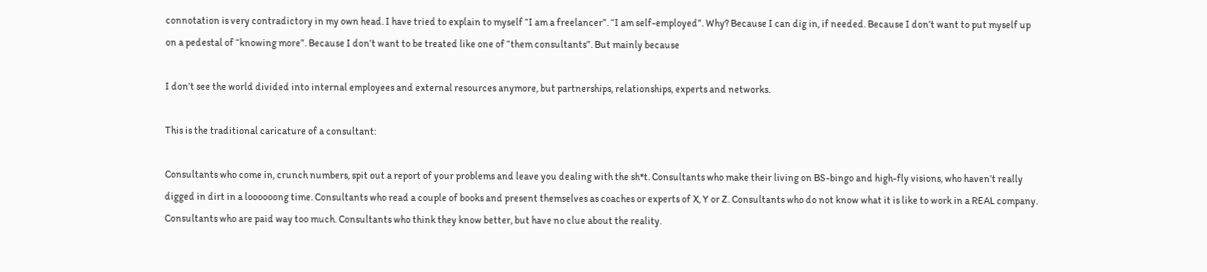connotation is very contradictory in my own head. I have tried to explain to myself “I am a freelancer”. “I am self-employed”. Why? Because I can dig in, if needed. Because I don’t want to put myself up on a pedestal of “knowing more”. Because I don’t want to be treated like one of “them consultants”. But mainly because

I don’t see the world divided into internal employees and external resources anymore, but partnerships, relationships, experts and networks.

This is the traditional caricature of a consultant:

Consultants who come in, crunch numbers, spit out a report of your problems and leave you dealing with the sh*t. Consultants who make their living on BS-bingo and high-fly visions, who haven’t really digged in dirt in a loooooong time. Consultants who read a couple of books and present themselves as coaches or experts of X, Y or Z. Consultants who do not know what it is like to work in a REAL company. Consultants who are paid way too much. Consultants who think they know better, but have no clue about the reality.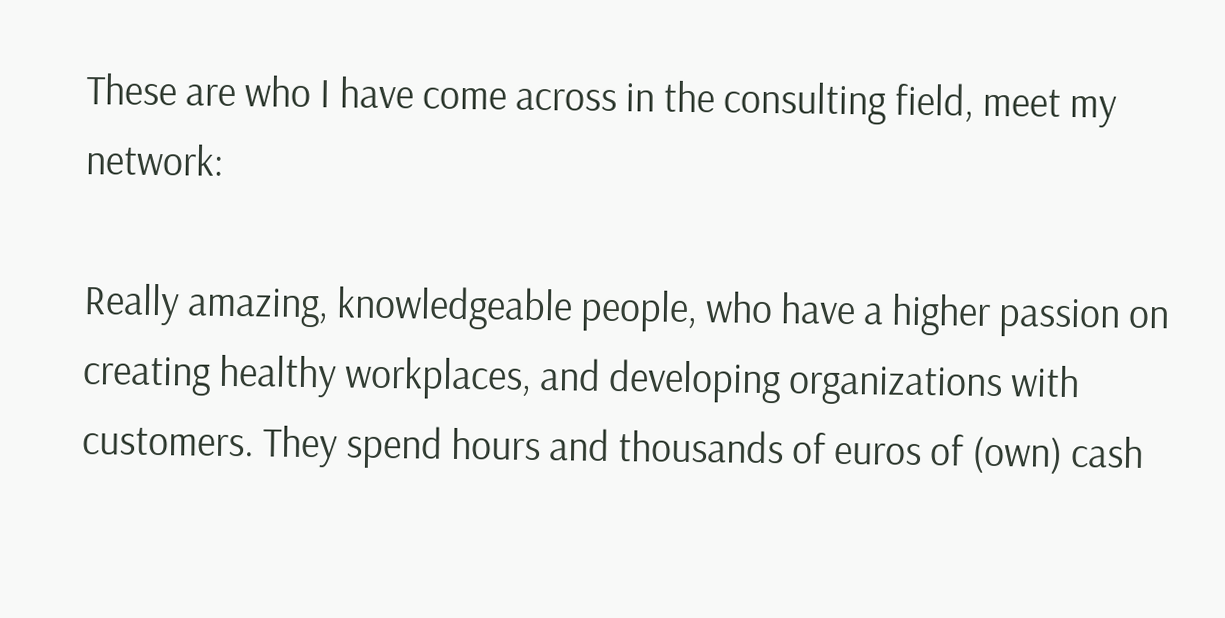These are who I have come across in the consulting field, meet my network:

Really amazing, knowledgeable people, who have a higher passion on creating healthy workplaces, and developing organizations with customers. They spend hours and thousands of euros of (own) cash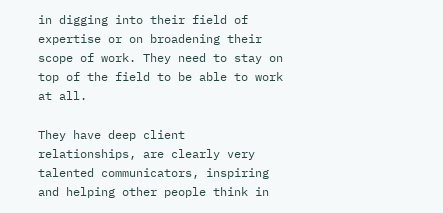in digging into their field of expertise or on broadening their scope of work. They need to stay on top of the field to be able to work at all.

They have deep client relationships, are clearly very talented communicators, inspiring and helping other people think in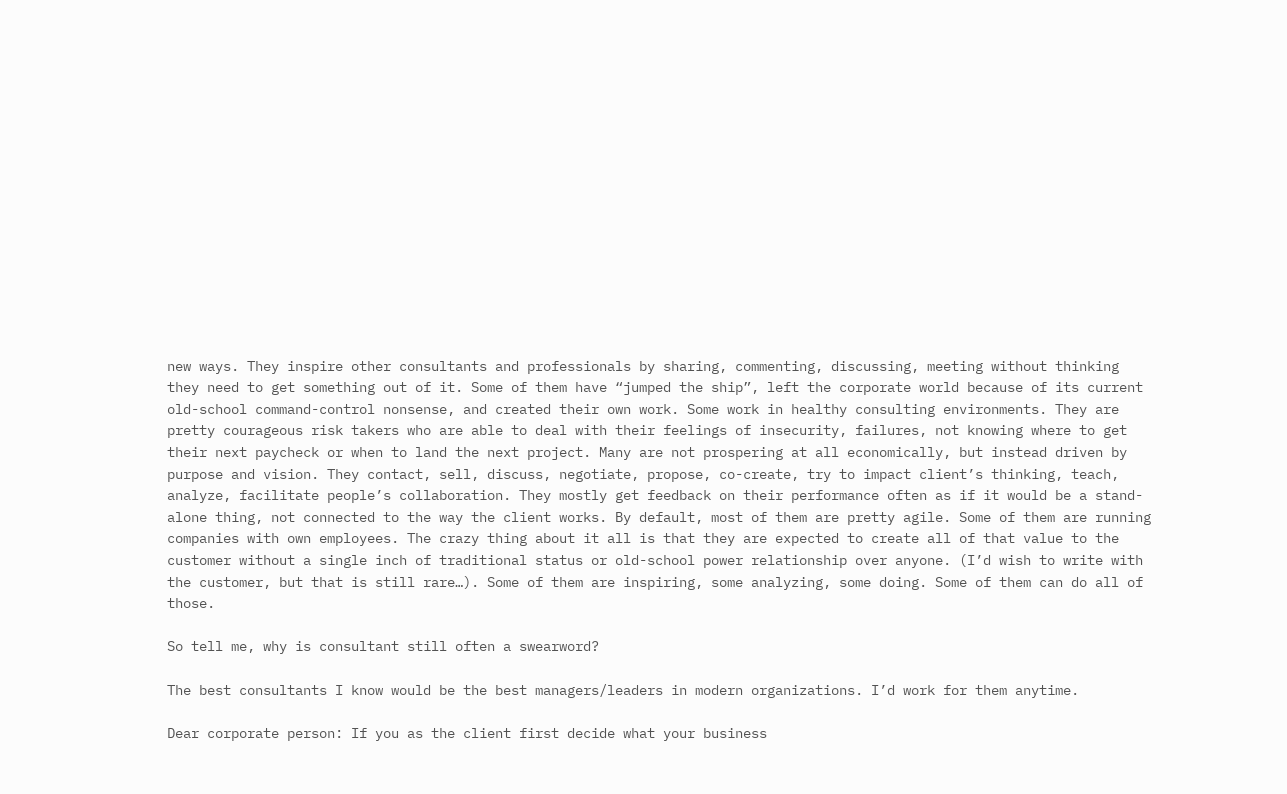new ways. They inspire other consultants and professionals by sharing, commenting, discussing, meeting without thinking they need to get something out of it. Some of them have “jumped the ship”, left the corporate world because of its current old-school command-control nonsense, and created their own work. Some work in healthy consulting environments. They are pretty courageous risk takers who are able to deal with their feelings of insecurity, failures, not knowing where to get their next paycheck or when to land the next project. Many are not prospering at all economically, but instead driven by purpose and vision. They contact, sell, discuss, negotiate, propose, co-create, try to impact client’s thinking, teach, analyze, facilitate people’s collaboration. They mostly get feedback on their performance often as if it would be a stand-alone thing, not connected to the way the client works. By default, most of them are pretty agile. Some of them are running companies with own employees. The crazy thing about it all is that they are expected to create all of that value to the customer without a single inch of traditional status or old-school power relationship over anyone. (I’d wish to write with the customer, but that is still rare…). Some of them are inspiring, some analyzing, some doing. Some of them can do all of those.

So tell me, why is consultant still often a swearword?

The best consultants I know would be the best managers/leaders in modern organizations. I’d work for them anytime.

Dear corporate person: If you as the client first decide what your business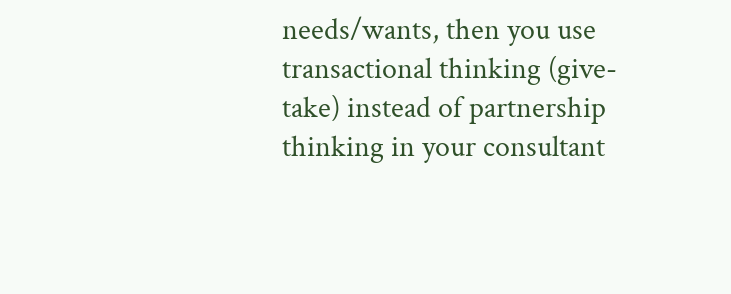needs/wants, then you use transactional thinking (give-take) instead of partnership thinking in your consultant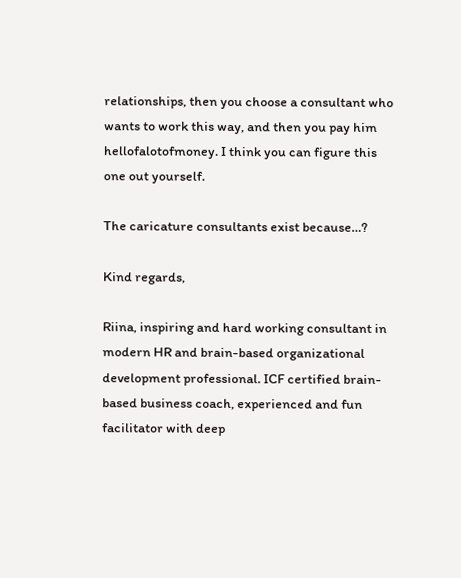relationships, then you choose a consultant who wants to work this way, and then you pay him hellofalotofmoney. I think you can figure this one out yourself.

The caricature consultants exist because…?

Kind regards,

Riina, inspiring and hard working consultant in modern HR and brain-based organizational development professional. ICF certified brain-based business coach, experienced and fun facilitator with deep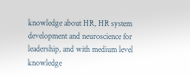knowledge about HR, HR system development and neuroscience for leadership, and with medium level knowledge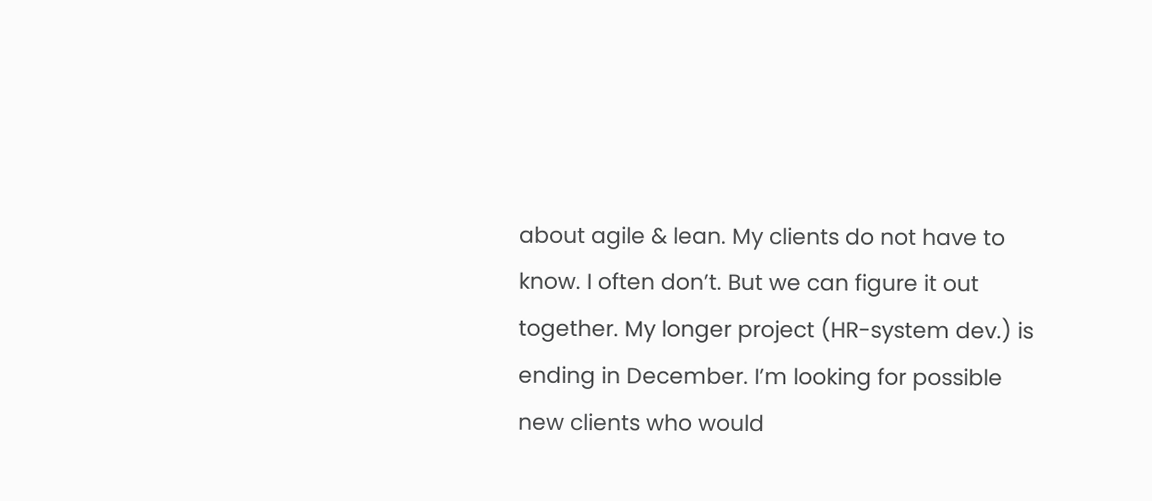about agile & lean. My clients do not have to know. I often don’t. But we can figure it out together. My longer project (HR-system dev.) is ending in December. I’m looking for possible new clients who would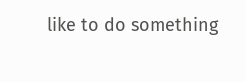like to do something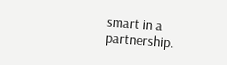smart in a partnership.